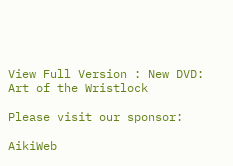View Full Version : New DVD: Art of the Wristlock

Please visit our sponsor:

AikiWeb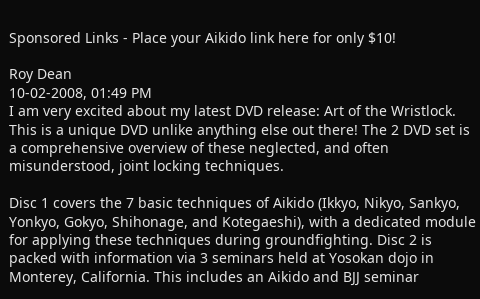Sponsored Links - Place your Aikido link here for only $10!

Roy Dean
10-02-2008, 01:49 PM
I am very excited about my latest DVD release: Art of the Wristlock. This is a unique DVD unlike anything else out there! The 2 DVD set is a comprehensive overview of these neglected, and often misunderstood, joint locking techniques.

Disc 1 covers the 7 basic techniques of Aikido (Ikkyo, Nikyo, Sankyo, Yonkyo, Gokyo, Shihonage, and Kotegaeshi), with a dedicated module for applying these techniques during groundfighting. Disc 2 is packed with information via 3 seminars held at Yosokan dojo in Monterey, California. This includes an Aikido and BJJ seminar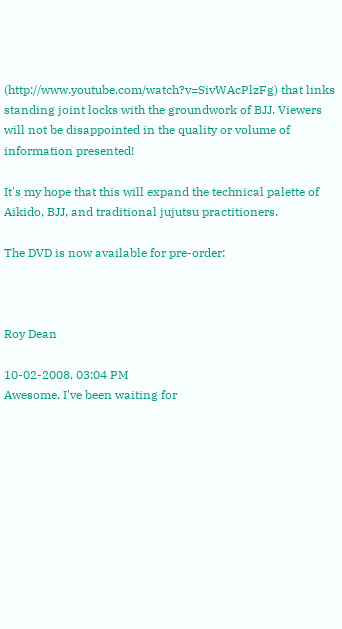(http://www.youtube.com/watch?v=SivWAcPlzFg) that links standing joint locks with the groundwork of BJJ. Viewers will not be disappointed in the quality or volume of information presented!

It's my hope that this will expand the technical palette of Aikido, BJJ, and traditional jujutsu practitioners.

The DVD is now available for pre-order:



Roy Dean

10-02-2008, 03:04 PM
Awesome. I've been waiting for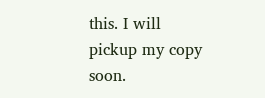this. I will pickup my copy soon.